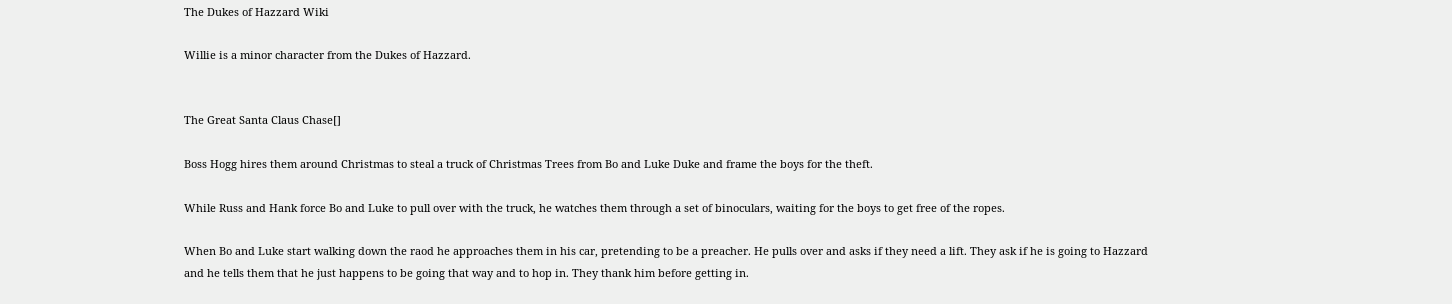The Dukes of Hazzard Wiki

Willie is a minor character from the Dukes of Hazzard.


The Great Santa Claus Chase[]

Boss Hogg hires them around Christmas to steal a truck of Christmas Trees from Bo and Luke Duke and frame the boys for the theft.

While Russ and Hank force Bo and Luke to pull over with the truck, he watches them through a set of binoculars, waiting for the boys to get free of the ropes.

When Bo and Luke start walking down the raod he approaches them in his car, pretending to be a preacher. He pulls over and asks if they need a lift. They ask if he is going to Hazzard and he tells them that he just happens to be going that way and to hop in. They thank him before getting in.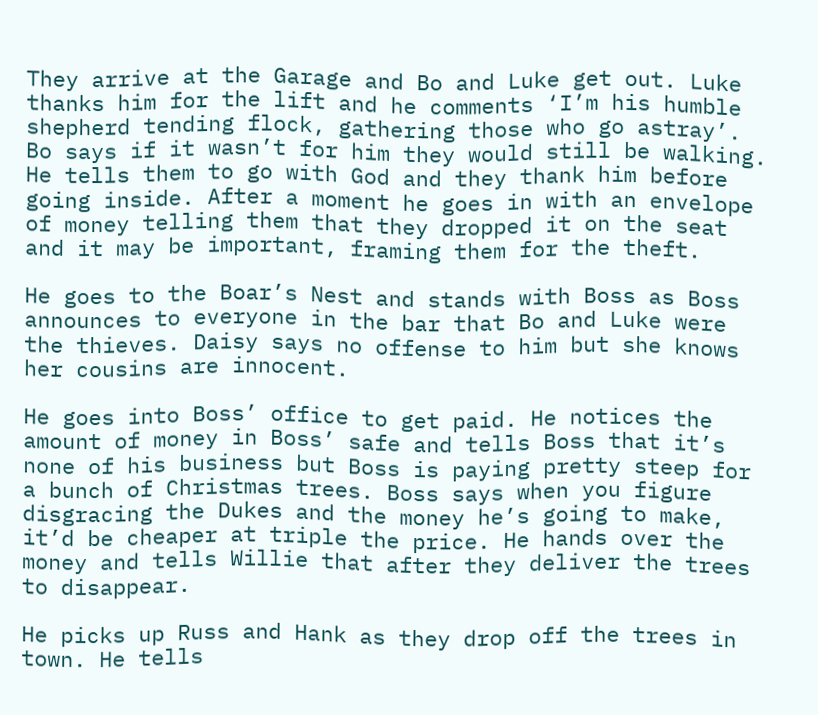They arrive at the Garage and Bo and Luke get out. Luke thanks him for the lift and he comments ‘I’m his humble shepherd tending flock, gathering those who go astray’. Bo says if it wasn’t for him they would still be walking. He tells them to go with God and they thank him before going inside. After a moment he goes in with an envelope of money telling them that they dropped it on the seat and it may be important, framing them for the theft.

He goes to the Boar’s Nest and stands with Boss as Boss announces to everyone in the bar that Bo and Luke were the thieves. Daisy says no offense to him but she knows her cousins are innocent.

He goes into Boss’ office to get paid. He notices the amount of money in Boss’ safe and tells Boss that it’s none of his business but Boss is paying pretty steep for a bunch of Christmas trees. Boss says when you figure disgracing the Dukes and the money he’s going to make, it’d be cheaper at triple the price. He hands over the money and tells Willie that after they deliver the trees to disappear.

He picks up Russ and Hank as they drop off the trees in town. He tells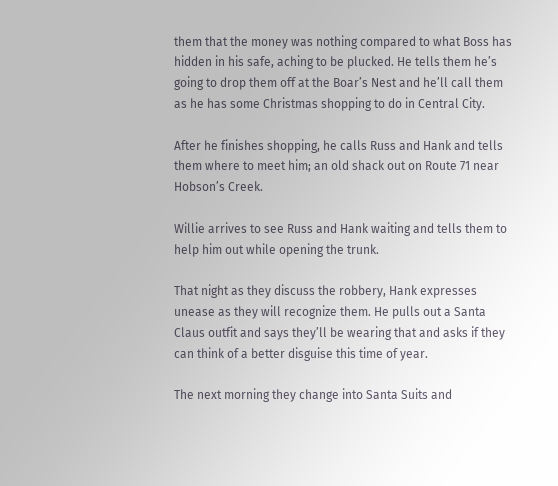them that the money was nothing compared to what Boss has hidden in his safe, aching to be plucked. He tells them he’s going to drop them off at the Boar’s Nest and he’ll call them as he has some Christmas shopping to do in Central City.

After he finishes shopping, he calls Russ and Hank and tells them where to meet him; an old shack out on Route 71 near Hobson’s Creek.

Willie arrives to see Russ and Hank waiting and tells them to help him out while opening the trunk.

That night as they discuss the robbery, Hank expresses unease as they will recognize them. He pulls out a Santa Claus outfit and says they’ll be wearing that and asks if they can think of a better disguise this time of year.

The next morning they change into Santa Suits and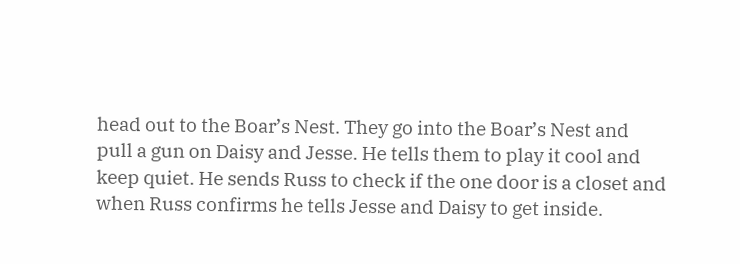head out to the Boar’s Nest. They go into the Boar’s Nest and pull a gun on Daisy and Jesse. He tells them to play it cool and keep quiet. He sends Russ to check if the one door is a closet and when Russ confirms he tells Jesse and Daisy to get inside.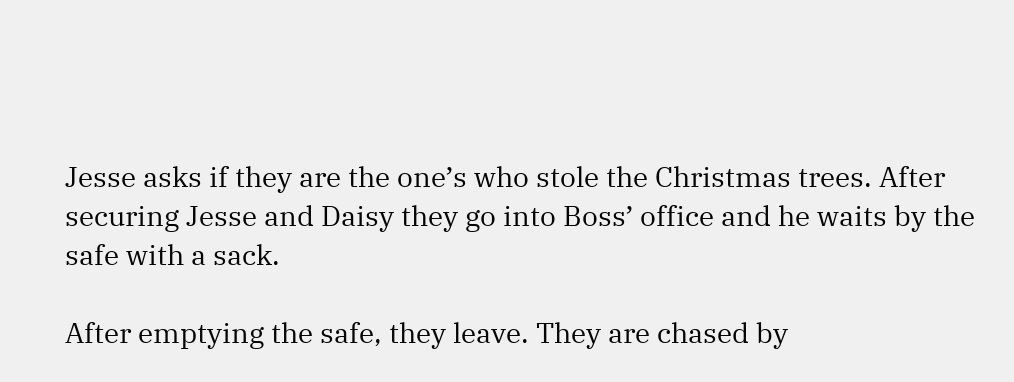Jesse asks if they are the one’s who stole the Christmas trees. After securing Jesse and Daisy they go into Boss’ office and he waits by the safe with a sack.

After emptying the safe, they leave. They are chased by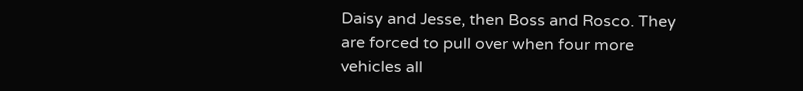Daisy and Jesse, then Boss and Rosco. They are forced to pull over when four more vehicles all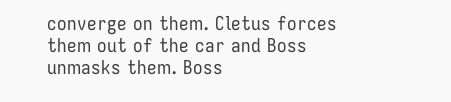converge on them. Cletus forces them out of the car and Boss unmasks them. Boss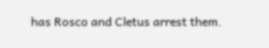has Rosco and Cletus arrest them.